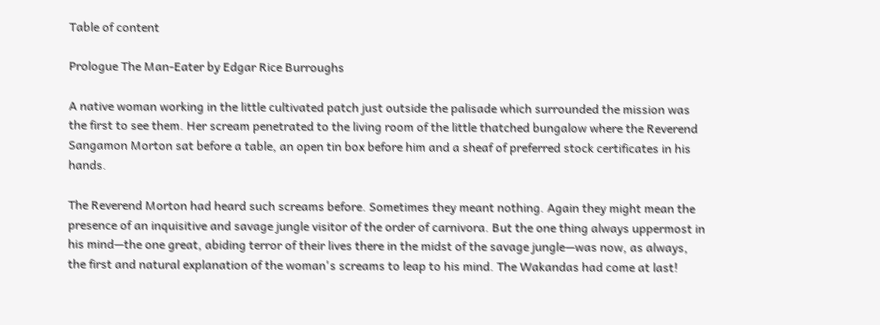Table of content

Prologue The Man-Eater by Edgar Rice Burroughs

A native woman working in the little cultivated patch just outside the palisade which surrounded the mission was the first to see them. Her scream penetrated to the living room of the little thatched bungalow where the Reverend Sangamon Morton sat before a table, an open tin box before him and a sheaf of preferred stock certificates in his hands.

The Reverend Morton had heard such screams before. Sometimes they meant nothing. Again they might mean the presence of an inquisitive and savage jungle visitor of the order of carnivora. But the one thing always uppermost in his mind—the one great, abiding terror of their lives there in the midst of the savage jungle—was now, as always, the first and natural explanation of the woman's screams to leap to his mind. The Wakandas had come at last!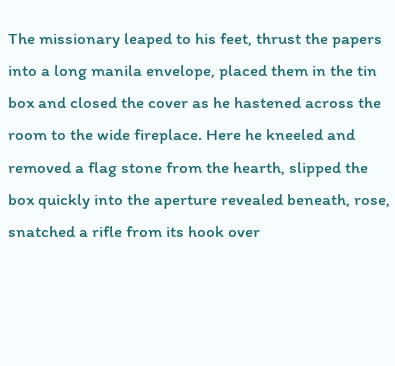The missionary leaped to his feet, thrust the papers into a long manila envelope, placed them in the tin box and closed the cover as he hastened across the room to the wide fireplace. Here he kneeled and removed a flag stone from the hearth, slipped the box quickly into the aperture revealed beneath, rose, snatched a rifle from its hook over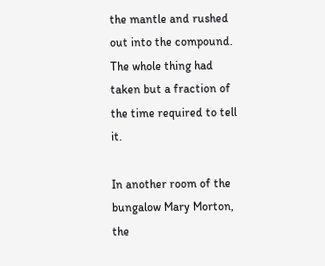the mantle and rushed out into the compound. The whole thing had taken but a fraction of the time required to tell it.

In another room of the bungalow Mary Morton, the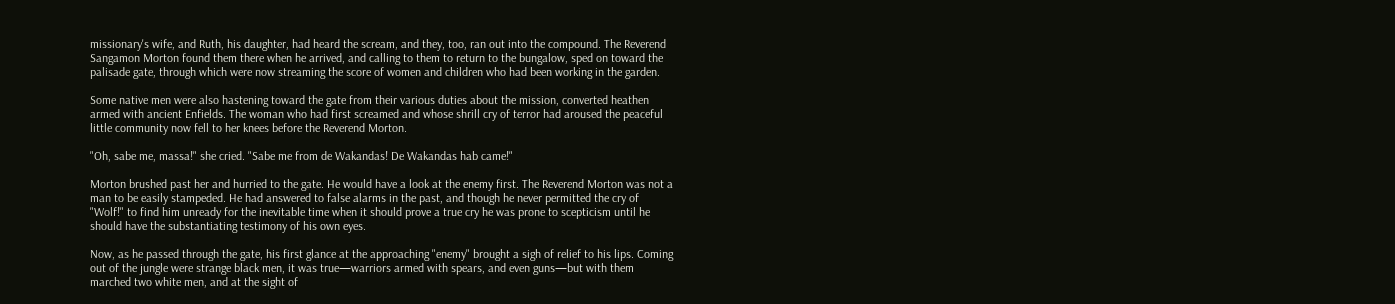missionary's wife, and Ruth, his daughter, had heard the scream, and they, too, ran out into the compound. The Reverend Sangamon Morton found them there when he arrived, and calling to them to return to the bungalow, sped on toward the palisade gate, through which were now streaming the score of women and children who had been working in the garden.

Some native men were also hastening toward the gate from their various duties about the mission, converted heathen armed with ancient Enfields. The woman who had first screamed and whose shrill cry of terror had aroused the peaceful little community now fell to her knees before the Reverend Morton.

"Oh, sabe me, massa!" she cried. "Sabe me from de Wakandas! De Wakandas hab came!"

Morton brushed past her and hurried to the gate. He would have a look at the enemy first. The Reverend Morton was not a man to be easily stampeded. He had answered to false alarms in the past, and though he never permitted the cry of "Wolf!" to find him unready for the inevitable time when it should prove a true cry he was prone to scepticism until he should have the substantiating testimony of his own eyes.

Now, as he passed through the gate, his first glance at the approaching "enemy" brought a sigh of relief to his lips. Coming out of the jungle were strange black men, it was true—warriors armed with spears, and even guns—but with them marched two white men, and at the sight of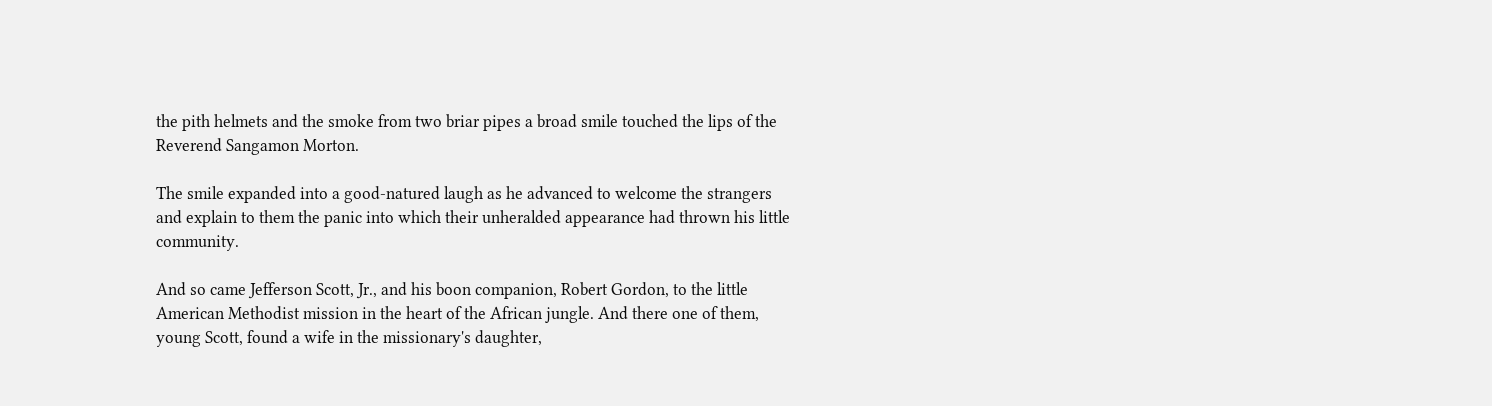the pith helmets and the smoke from two briar pipes a broad smile touched the lips of the Reverend Sangamon Morton.

The smile expanded into a good-natured laugh as he advanced to welcome the strangers and explain to them the panic into which their unheralded appearance had thrown his little community.

And so came Jefferson Scott, Jr., and his boon companion, Robert Gordon, to the little American Methodist mission in the heart of the African jungle. And there one of them, young Scott, found a wife in the missionary's daughter,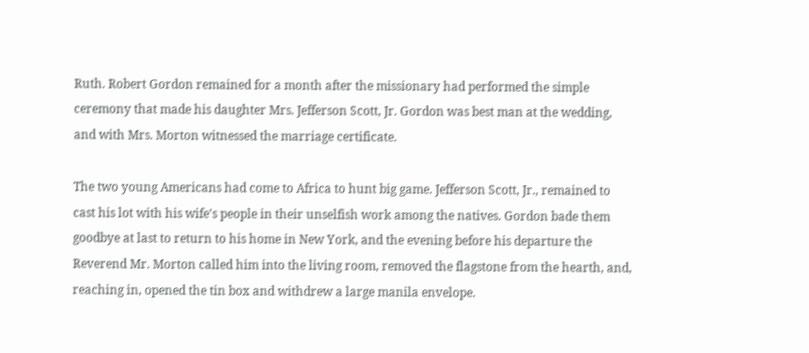Ruth. Robert Gordon remained for a month after the missionary had performed the simple ceremony that made his daughter Mrs. Jefferson Scott, Jr. Gordon was best man at the wedding, and with Mrs. Morton witnessed the marriage certificate.

The two young Americans had come to Africa to hunt big game. Jefferson Scott, Jr., remained to cast his lot with his wife's people in their unselfish work among the natives. Gordon bade them goodbye at last to return to his home in New York, and the evening before his departure the Reverend Mr. Morton called him into the living room, removed the flagstone from the hearth, and, reaching in, opened the tin box and withdrew a large manila envelope.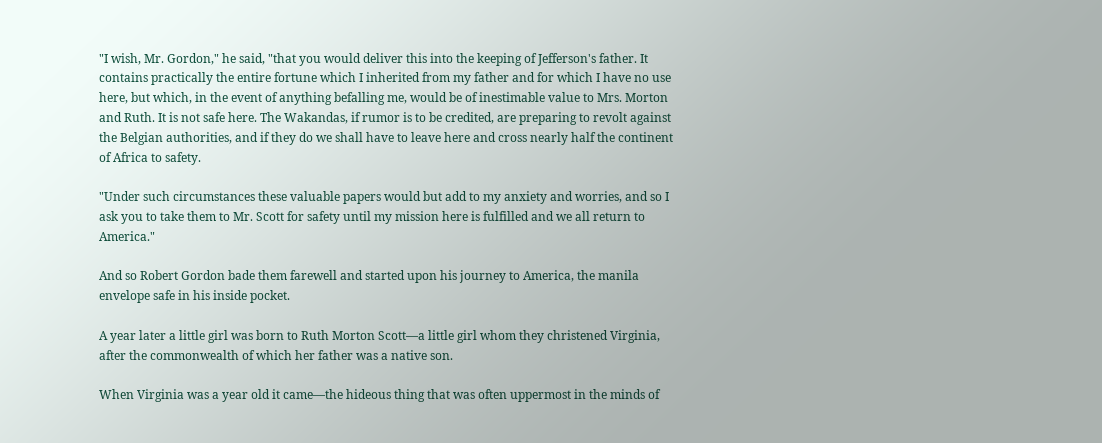"I wish, Mr. Gordon," he said, "that you would deliver this into the keeping of Jefferson's father. It contains practically the entire fortune which I inherited from my father and for which I have no use here, but which, in the event of anything befalling me, would be of inestimable value to Mrs. Morton and Ruth. It is not safe here. The Wakandas, if rumor is to be credited, are preparing to revolt against the Belgian authorities, and if they do we shall have to leave here and cross nearly half the continent of Africa to safety.

"Under such circumstances these valuable papers would but add to my anxiety and worries, and so I ask you to take them to Mr. Scott for safety until my mission here is fulfilled and we all return to America."

And so Robert Gordon bade them farewell and started upon his journey to America, the manila envelope safe in his inside pocket.

A year later a little girl was born to Ruth Morton Scott—a little girl whom they christened Virginia, after the commonwealth of which her father was a native son.

When Virginia was a year old it came—the hideous thing that was often uppermost in the minds of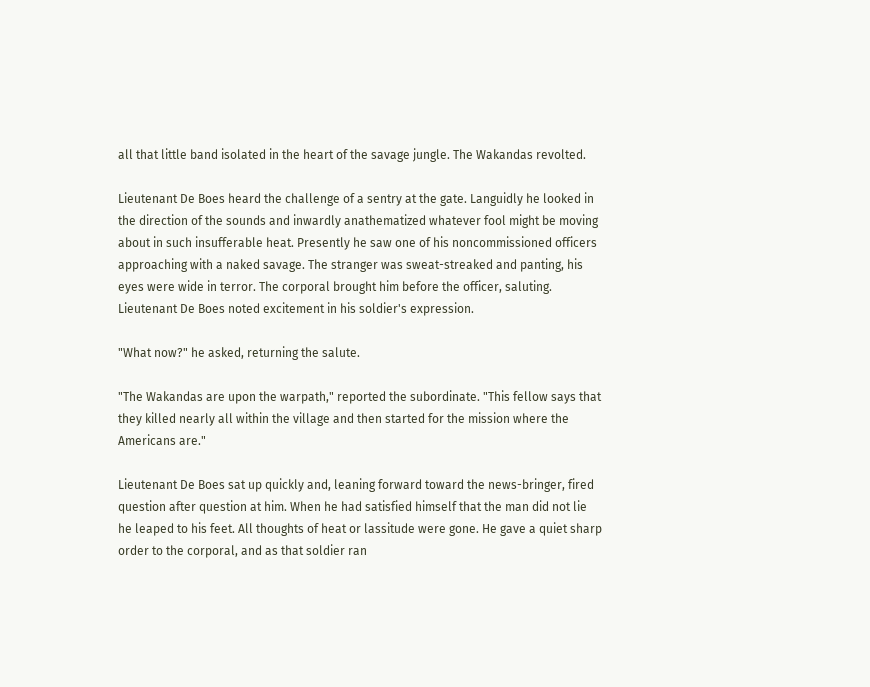all that little band isolated in the heart of the savage jungle. The Wakandas revolted.

Lieutenant De Boes heard the challenge of a sentry at the gate. Languidly he looked in the direction of the sounds and inwardly anathematized whatever fool might be moving about in such insufferable heat. Presently he saw one of his noncommissioned officers approaching with a naked savage. The stranger was sweat-streaked and panting, his eyes were wide in terror. The corporal brought him before the officer, saluting. Lieutenant De Boes noted excitement in his soldier's expression.

"What now?" he asked, returning the salute.

"The Wakandas are upon the warpath," reported the subordinate. "This fellow says that they killed nearly all within the village and then started for the mission where the Americans are."

Lieutenant De Boes sat up quickly and, leaning forward toward the news-bringer, fired question after question at him. When he had satisfied himself that the man did not lie he leaped to his feet. All thoughts of heat or lassitude were gone. He gave a quiet sharp order to the corporal, and as that soldier ran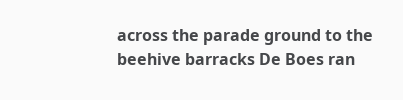across the parade ground to the beehive barracks De Boes ran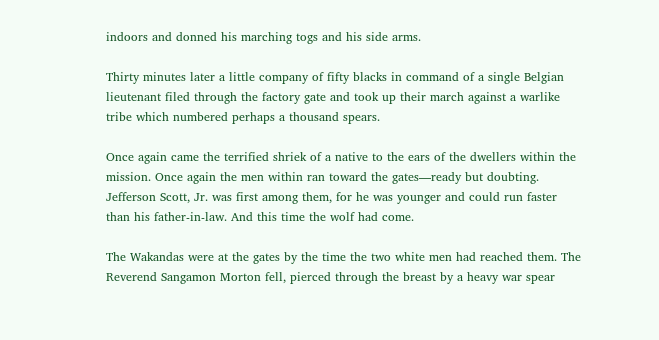indoors and donned his marching togs and his side arms.

Thirty minutes later a little company of fifty blacks in command of a single Belgian lieutenant filed through the factory gate and took up their march against a warlike tribe which numbered perhaps a thousand spears.

Once again came the terrified shriek of a native to the ears of the dwellers within the mission. Once again the men within ran toward the gates—ready but doubting. Jefferson Scott, Jr. was first among them, for he was younger and could run faster than his father-in-law. And this time the wolf had come.

The Wakandas were at the gates by the time the two white men had reached them. The Reverend Sangamon Morton fell, pierced through the breast by a heavy war spear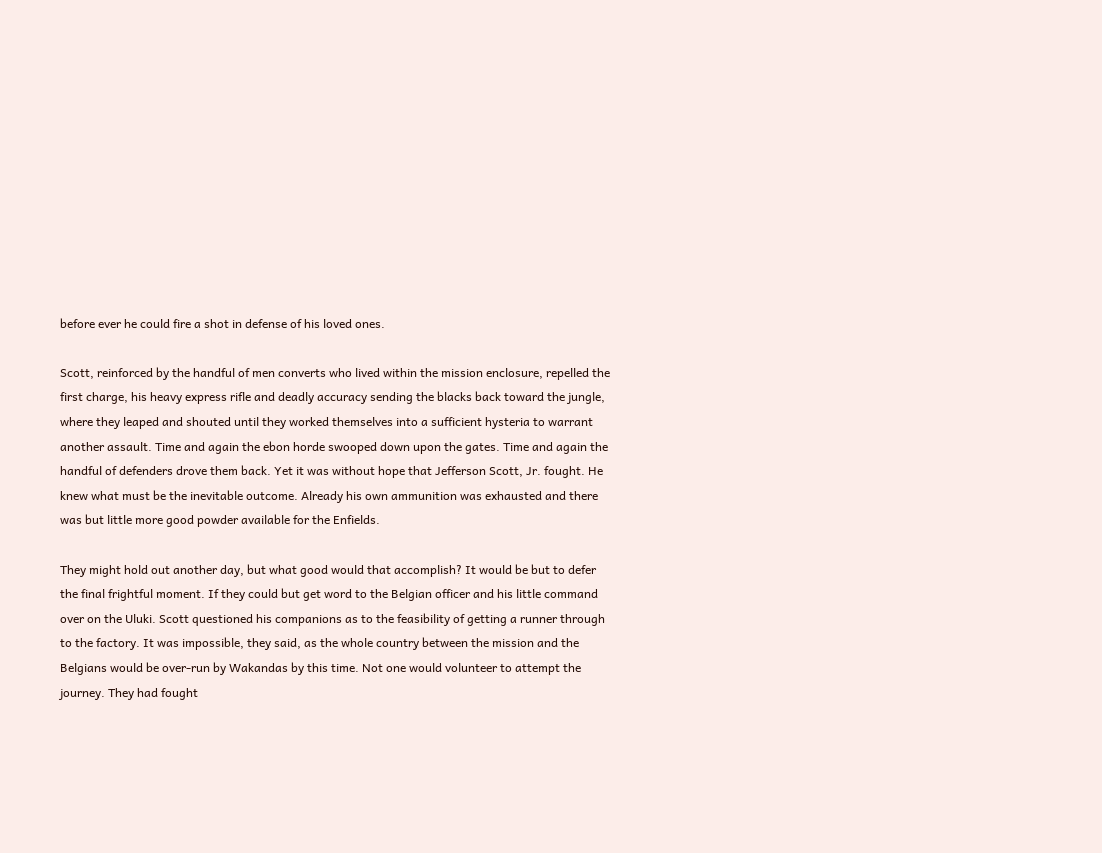before ever he could fire a shot in defense of his loved ones.

Scott, reinforced by the handful of men converts who lived within the mission enclosure, repelled the first charge, his heavy express rifle and deadly accuracy sending the blacks back toward the jungle, where they leaped and shouted until they worked themselves into a sufficient hysteria to warrant another assault. Time and again the ebon horde swooped down upon the gates. Time and again the handful of defenders drove them back. Yet it was without hope that Jefferson Scott, Jr. fought. He knew what must be the inevitable outcome. Already his own ammunition was exhausted and there was but little more good powder available for the Enfields.

They might hold out another day, but what good would that accomplish? It would be but to defer the final frightful moment. If they could but get word to the Belgian officer and his little command over on the Uluki. Scott questioned his companions as to the feasibility of getting a runner through to the factory. It was impossible, they said, as the whole country between the mission and the Belgians would be over-run by Wakandas by this time. Not one would volunteer to attempt the journey. They had fought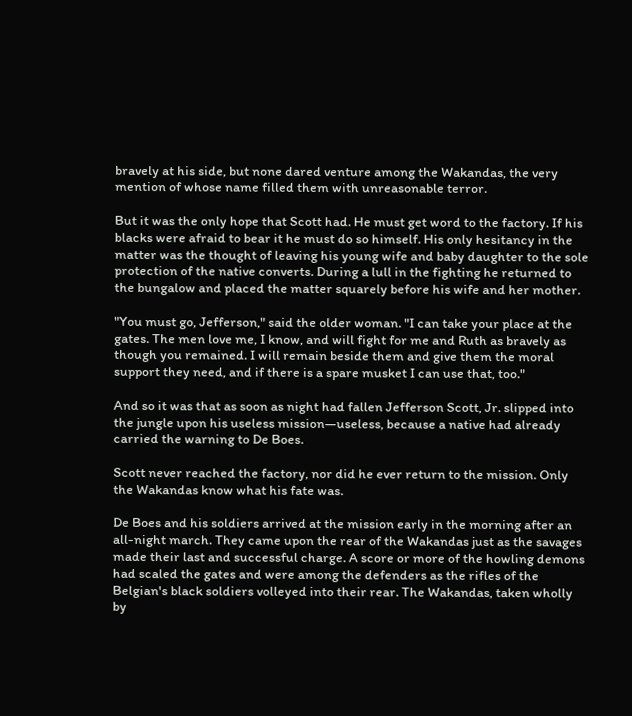bravely at his side, but none dared venture among the Wakandas, the very mention of whose name filled them with unreasonable terror.

But it was the only hope that Scott had. He must get word to the factory. If his blacks were afraid to bear it he must do so himself. His only hesitancy in the matter was the thought of leaving his young wife and baby daughter to the sole protection of the native converts. During a lull in the fighting he returned to the bungalow and placed the matter squarely before his wife and her mother.

"You must go, Jefferson," said the older woman. "I can take your place at the gates. The men love me, I know, and will fight for me and Ruth as bravely as though you remained. I will remain beside them and give them the moral support they need, and if there is a spare musket I can use that, too."

And so it was that as soon as night had fallen Jefferson Scott, Jr. slipped into the jungle upon his useless mission—useless, because a native had already carried the warning to De Boes.

Scott never reached the factory, nor did he ever return to the mission. Only the Wakandas know what his fate was.

De Boes and his soldiers arrived at the mission early in the morning after an all-night march. They came upon the rear of the Wakandas just as the savages made their last and successful charge. A score or more of the howling demons had scaled the gates and were among the defenders as the rifles of the Belgian's black soldiers volleyed into their rear. The Wakandas, taken wholly by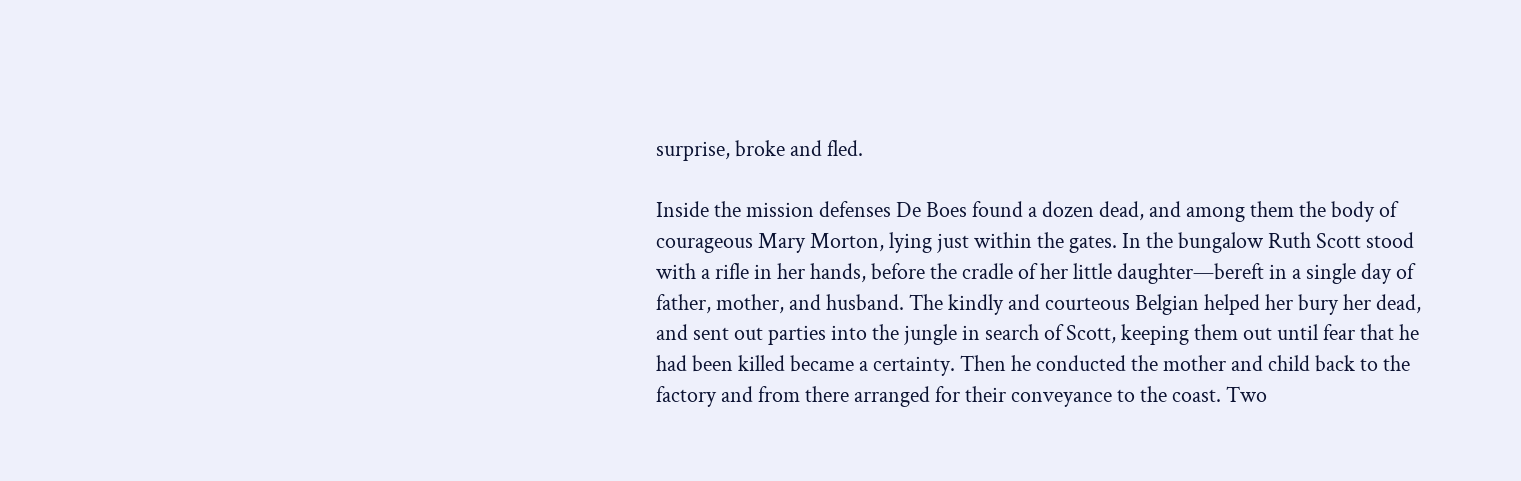surprise, broke and fled.

Inside the mission defenses De Boes found a dozen dead, and among them the body of courageous Mary Morton, lying just within the gates. In the bungalow Ruth Scott stood with a rifle in her hands, before the cradle of her little daughter—bereft in a single day of father, mother, and husband. The kindly and courteous Belgian helped her bury her dead, and sent out parties into the jungle in search of Scott, keeping them out until fear that he had been killed became a certainty. Then he conducted the mother and child back to the factory and from there arranged for their conveyance to the coast. Two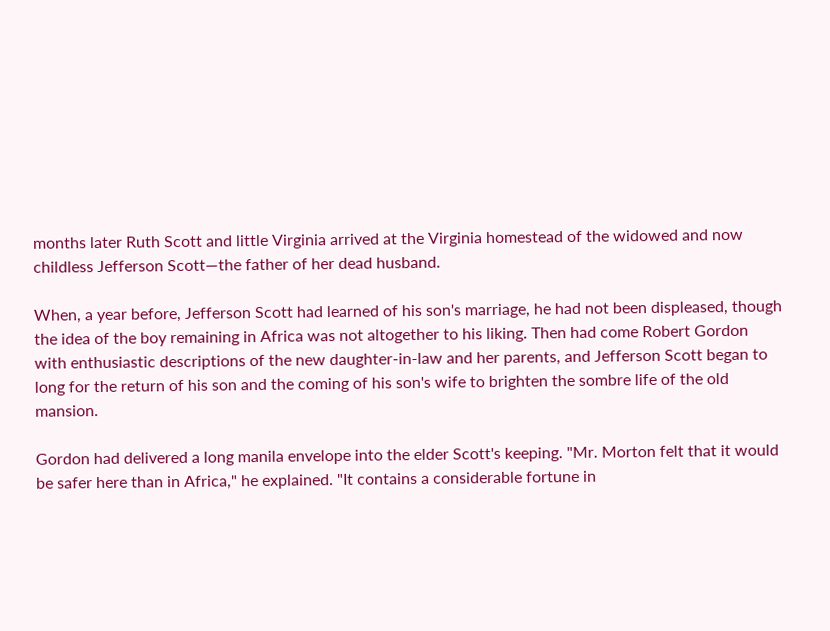months later Ruth Scott and little Virginia arrived at the Virginia homestead of the widowed and now childless Jefferson Scott—the father of her dead husband.

When, a year before, Jefferson Scott had learned of his son's marriage, he had not been displeased, though the idea of the boy remaining in Africa was not altogether to his liking. Then had come Robert Gordon with enthusiastic descriptions of the new daughter-in-law and her parents, and Jefferson Scott began to long for the return of his son and the coming of his son's wife to brighten the sombre life of the old mansion.

Gordon had delivered a long manila envelope into the elder Scott's keeping. "Mr. Morton felt that it would be safer here than in Africa," he explained. "It contains a considerable fortune in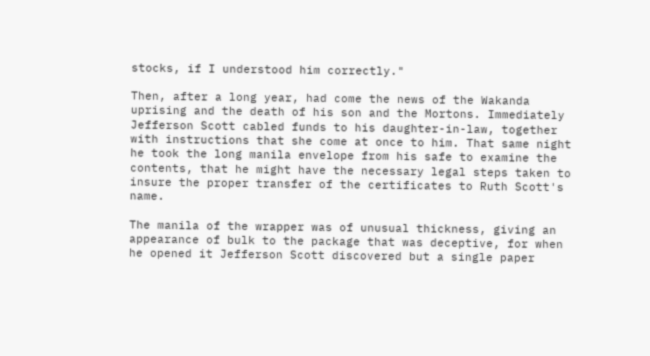stocks, if I understood him correctly."

Then, after a long year, had come the news of the Wakanda uprising and the death of his son and the Mortons. Immediately Jefferson Scott cabled funds to his daughter-in-law, together with instructions that she come at once to him. That same night he took the long manila envelope from his safe to examine the contents, that he might have the necessary legal steps taken to insure the proper transfer of the certificates to Ruth Scott's name.

The manila of the wrapper was of unusual thickness, giving an appearance of bulk to the package that was deceptive, for when he opened it Jefferson Scott discovered but a single paper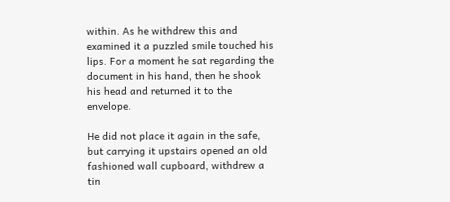within. As he withdrew this and examined it a puzzled smile touched his lips. For a moment he sat regarding the document in his hand, then he shook his head and returned it to the envelope.

He did not place it again in the safe, but carrying it upstairs opened an old fashioned wall cupboard, withdrew a tin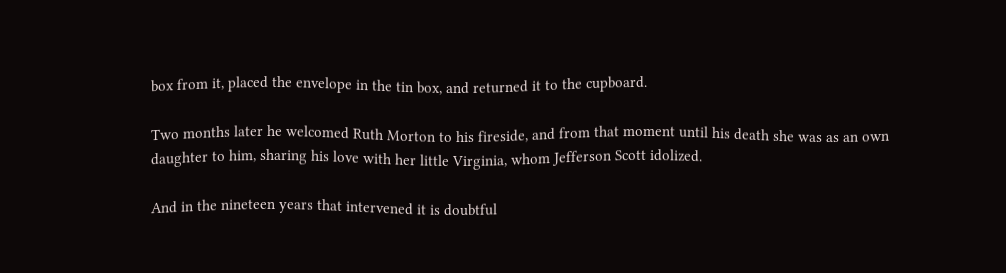box from it, placed the envelope in the tin box, and returned it to the cupboard.

Two months later he welcomed Ruth Morton to his fireside, and from that moment until his death she was as an own daughter to him, sharing his love with her little Virginia, whom Jefferson Scott idolized.

And in the nineteen years that intervened it is doubtful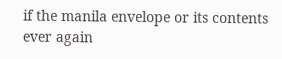if the manila envelope or its contents ever again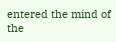entered the mind of the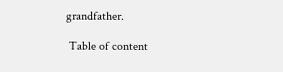grandfather.

 Table of content